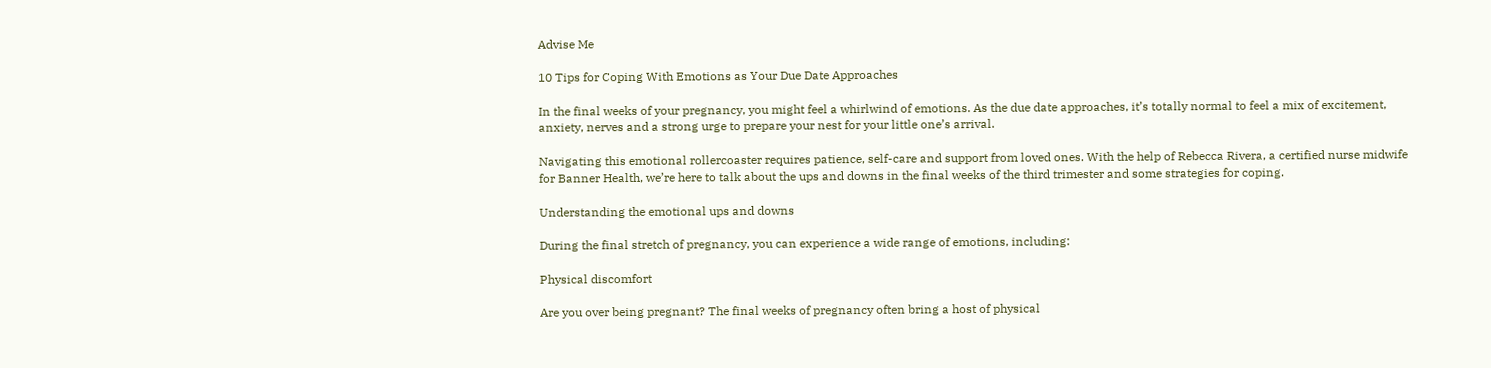Advise Me

10 Tips for Coping With Emotions as Your Due Date Approaches

In the final weeks of your pregnancy, you might feel a whirlwind of emotions. As the due date approaches, it’s totally normal to feel a mix of excitement, anxiety, nerves and a strong urge to prepare your nest for your little one’s arrival.

Navigating this emotional rollercoaster requires patience, self-care and support from loved ones. With the help of Rebecca Rivera, a certified nurse midwife for Banner Health, we’re here to talk about the ups and downs in the final weeks of the third trimester and some strategies for coping.

Understanding the emotional ups and downs

During the final stretch of pregnancy, you can experience a wide range of emotions, including:

Physical discomfort

Are you over being pregnant? The final weeks of pregnancy often bring a host of physical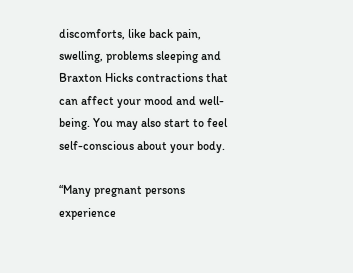discomforts, like back pain, swelling, problems sleeping and Braxton Hicks contractions that can affect your mood and well-being. You may also start to feel self-conscious about your body.

“Many pregnant persons experience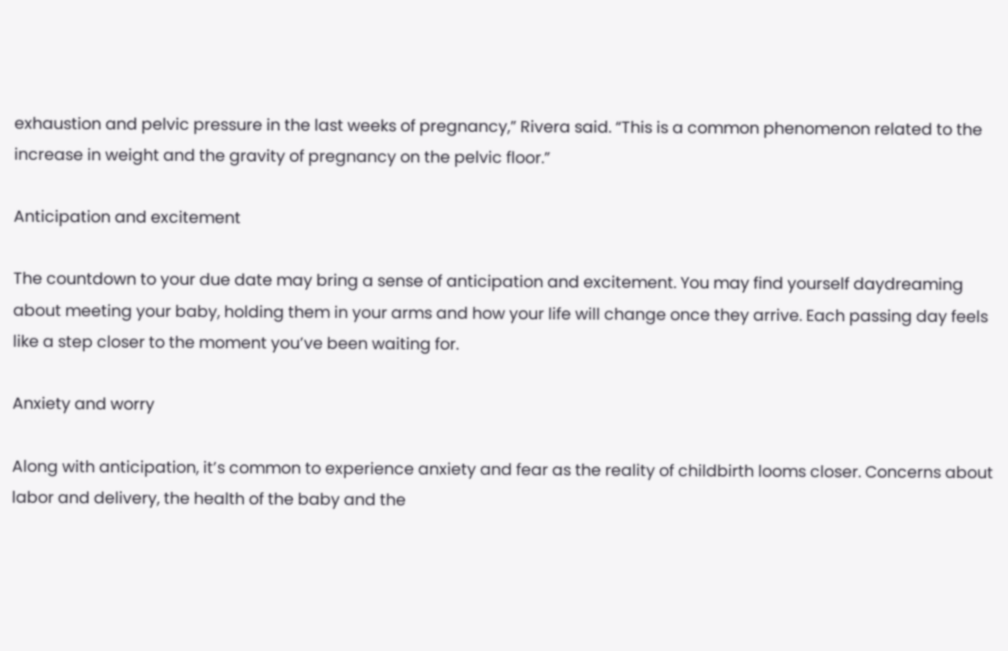exhaustion and pelvic pressure in the last weeks of pregnancy,” Rivera said. “This is a common phenomenon related to the increase in weight and the gravity of pregnancy on the pelvic floor.”

Anticipation and excitement

The countdown to your due date may bring a sense of anticipation and excitement. You may find yourself daydreaming about meeting your baby, holding them in your arms and how your life will change once they arrive. Each passing day feels like a step closer to the moment you’ve been waiting for.

Anxiety and worry

Along with anticipation, it’s common to experience anxiety and fear as the reality of childbirth looms closer. Concerns about labor and delivery, the health of the baby and the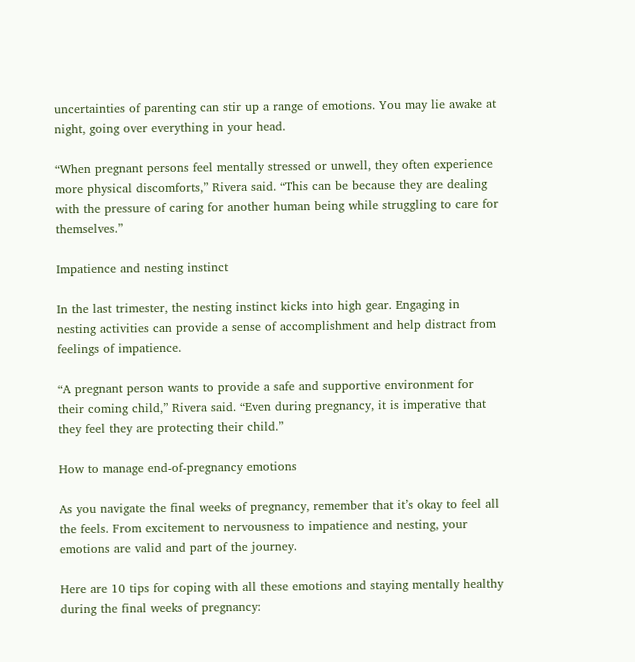uncertainties of parenting can stir up a range of emotions. You may lie awake at night, going over everything in your head.

“When pregnant persons feel mentally stressed or unwell, they often experience more physical discomforts,” Rivera said. “This can be because they are dealing with the pressure of caring for another human being while struggling to care for themselves.”

Impatience and nesting instinct

In the last trimester, the nesting instinct kicks into high gear. Engaging in nesting activities can provide a sense of accomplishment and help distract from feelings of impatience.

“A pregnant person wants to provide a safe and supportive environment for their coming child,” Rivera said. “Even during pregnancy, it is imperative that they feel they are protecting their child.”

How to manage end-of-pregnancy emotions

As you navigate the final weeks of pregnancy, remember that it’s okay to feel all the feels. From excitement to nervousness to impatience and nesting, your emotions are valid and part of the journey.

Here are 10 tips for coping with all these emotions and staying mentally healthy during the final weeks of pregnancy: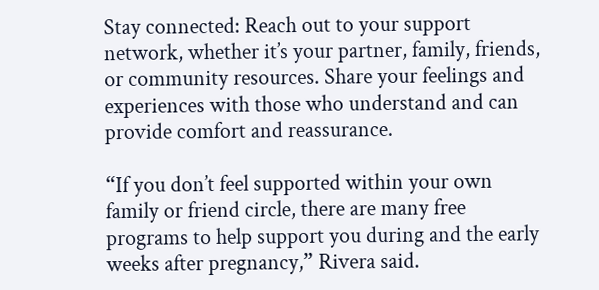Stay connected: Reach out to your support network, whether it’s your partner, family, friends, or community resources. Share your feelings and experiences with those who understand and can provide comfort and reassurance.

“If you don’t feel supported within your own family or friend circle, there are many free programs to help support you during and the early weeks after pregnancy,” Rivera said.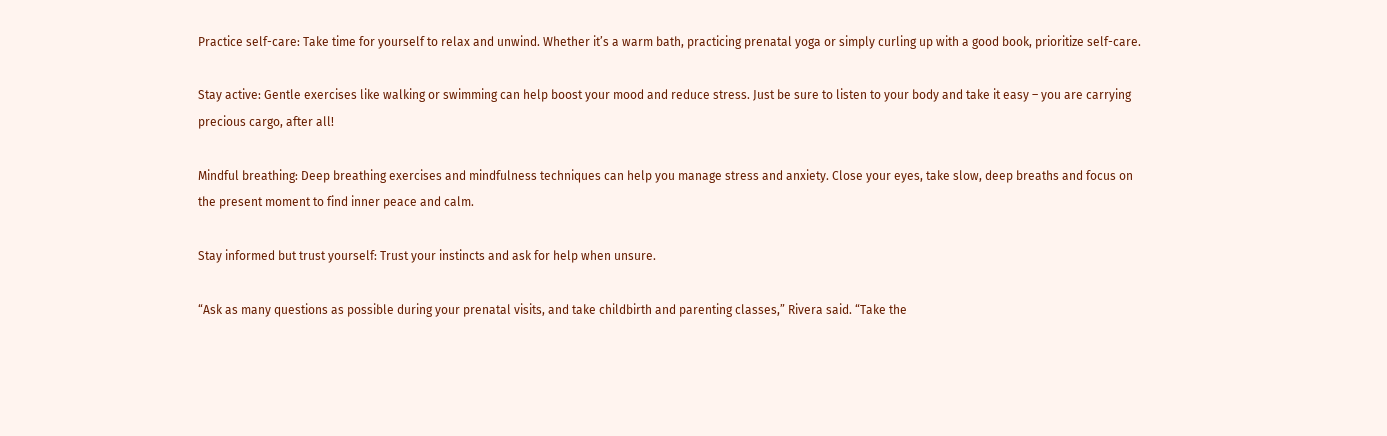Practice self-care: Take time for yourself to relax and unwind. Whether it’s a warm bath, practicing prenatal yoga or simply curling up with a good book, prioritize self-care.

Stay active: Gentle exercises like walking or swimming can help boost your mood and reduce stress. Just be sure to listen to your body and take it easy – you are carrying precious cargo, after all!

Mindful breathing: Deep breathing exercises and mindfulness techniques can help you manage stress and anxiety. Close your eyes, take slow, deep breaths and focus on the present moment to find inner peace and calm.

Stay informed but trust yourself: Trust your instincts and ask for help when unsure.

“Ask as many questions as possible during your prenatal visits, and take childbirth and parenting classes,” Rivera said. “Take the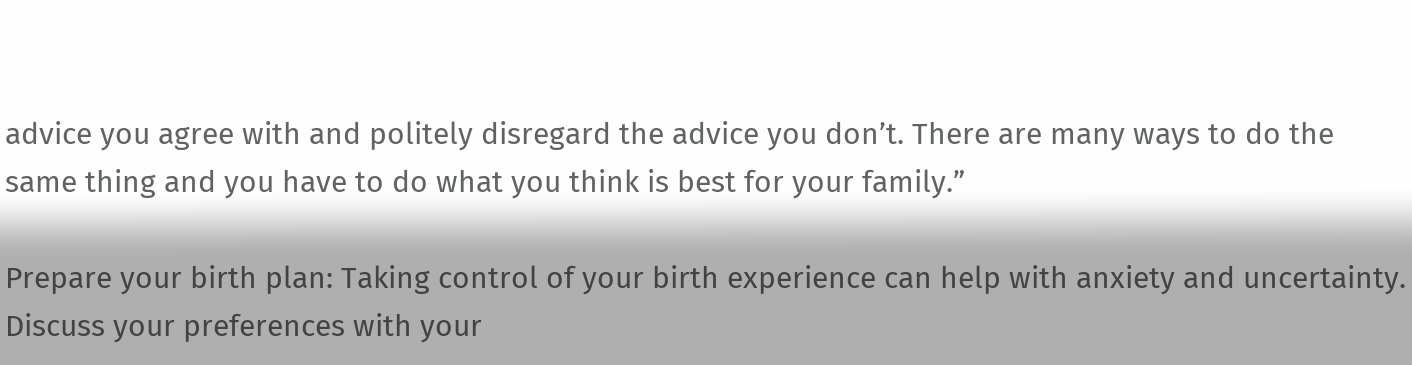advice you agree with and politely disregard the advice you don’t. There are many ways to do the same thing and you have to do what you think is best for your family.”

Prepare your birth plan: Taking control of your birth experience can help with anxiety and uncertainty. Discuss your preferences with your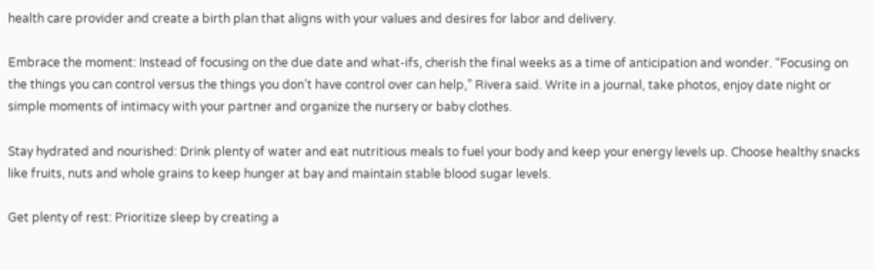health care provider and create a birth plan that aligns with your values and desires for labor and delivery.

Embrace the moment: Instead of focusing on the due date and what-ifs, cherish the final weeks as a time of anticipation and wonder. “Focusing on the things you can control versus the things you don’t have control over can help,” Rivera said. Write in a journal, take photos, enjoy date night or simple moments of intimacy with your partner and organize the nursery or baby clothes.

Stay hydrated and nourished: Drink plenty of water and eat nutritious meals to fuel your body and keep your energy levels up. Choose healthy snacks like fruits, nuts and whole grains to keep hunger at bay and maintain stable blood sugar levels.

Get plenty of rest: Prioritize sleep by creating a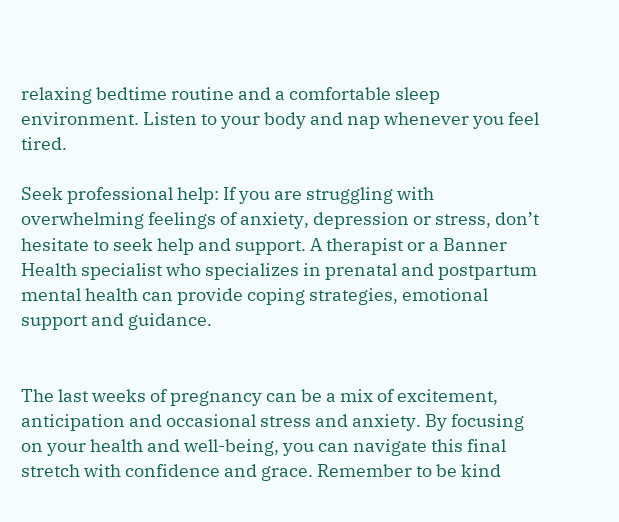relaxing bedtime routine and a comfortable sleep environment. Listen to your body and nap whenever you feel tired.

Seek professional help: If you are struggling with overwhelming feelings of anxiety, depression or stress, don’t hesitate to seek help and support. A therapist or a Banner Health specialist who specializes in prenatal and postpartum mental health can provide coping strategies, emotional support and guidance.


The last weeks of pregnancy can be a mix of excitement, anticipation and occasional stress and anxiety. By focusing on your health and well-being, you can navigate this final stretch with confidence and grace. Remember to be kind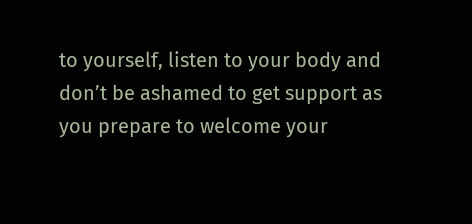to yourself, listen to your body and don’t be ashamed to get support as you prepare to welcome your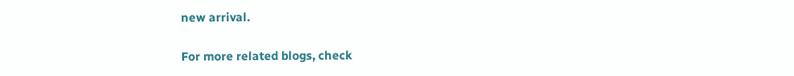new arrival.

For more related blogs, check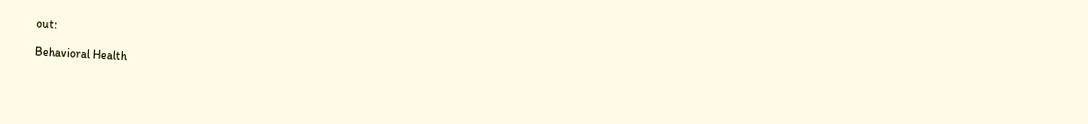out:

Behavioral Health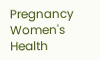Pregnancy Women's Health